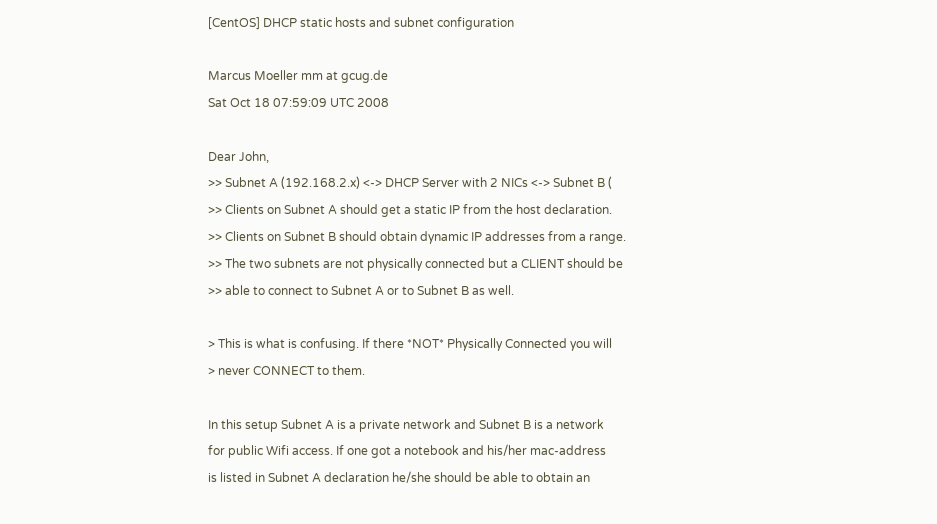[CentOS] DHCP static hosts and subnet configuration

Marcus Moeller mm at gcug.de
Sat Oct 18 07:59:09 UTC 2008

Dear John,
>> Subnet A (192.168.2.x) <-> DHCP Server with 2 NICs <-> Subnet B (
>> Clients on Subnet A should get a static IP from the host declaration.
>> Clients on Subnet B should obtain dynamic IP addresses from a range.
>> The two subnets are not physically connected but a CLIENT should be
>> able to connect to Subnet A or to Subnet B as well.

> This is what is confusing. If there *NOT* Physically Connected you will
> never CONNECT to them.

In this setup Subnet A is a private network and Subnet B is a network
for public Wifi access. If one got a notebook and his/her mac-address
is listed in Subnet A declaration he/she should be able to obtain an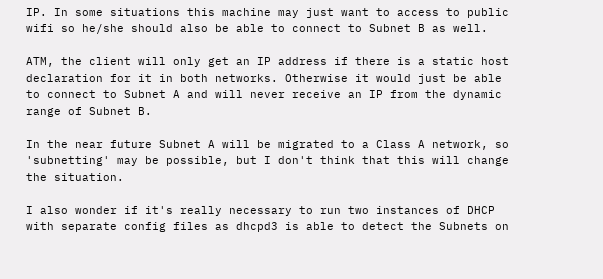IP. In some situations this machine may just want to access to public
wifi so he/she should also be able to connect to Subnet B as well.

ATM, the client will only get an IP address if there is a static host
declaration for it in both networks. Otherwise it would just be able
to connect to Subnet A and will never receive an IP from the dynamic
range of Subnet B.

In the near future Subnet A will be migrated to a Class A network, so
'subnetting' may be possible, but I don't think that this will change
the situation.

I also wonder if it's really necessary to run two instances of DHCP
with separate config files as dhcpd3 is able to detect the Subnets on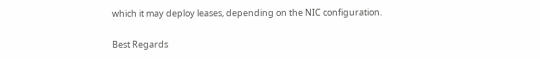which it may deploy leases, depending on the NIC configuration.

Best Regards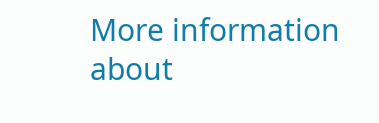More information about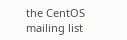the CentOS mailing list